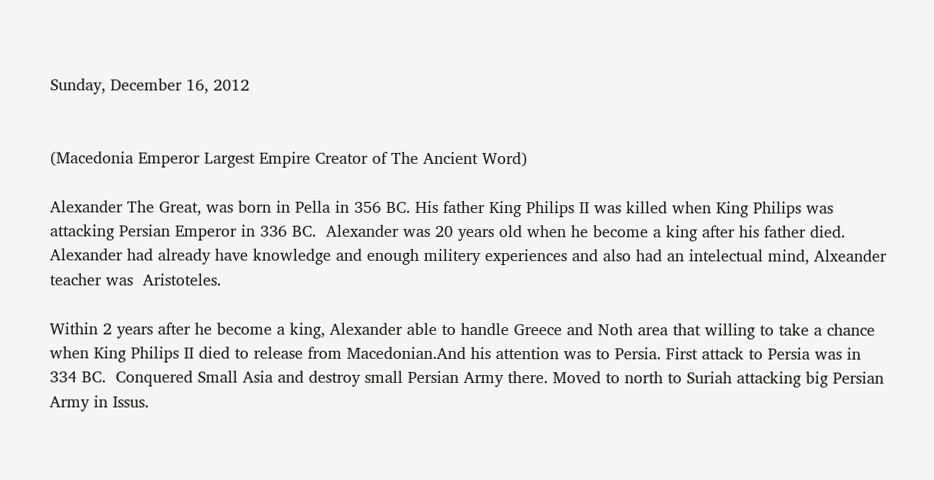Sunday, December 16, 2012


(Macedonia Emperor Largest Empire Creator of The Ancient Word)

Alexander The Great, was born in Pella in 356 BC. His father King Philips II was killed when King Philips was attacking Persian Emperor in 336 BC.  Alexander was 20 years old when he become a king after his father died. Alexander had already have knowledge and enough militery experiences and also had an intelectual mind, Alxeander teacher was  Aristoteles.

Within 2 years after he become a king, Alexander able to handle Greece and Noth area that willing to take a chance when King Philips II died to release from Macedonian.And his attention was to Persia. First attack to Persia was in 334 BC.  Conquered Small Asia and destroy small Persian Army there. Moved to north to Suriah attacking big Persian Army in Issus.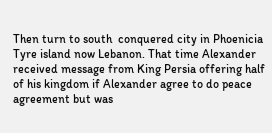Then turn to south  conquered city in Phoenicia Tyre island now Lebanon. That time Alexander received message from King Persia offering half of his kingdom if Alexander agree to do peace agreement but was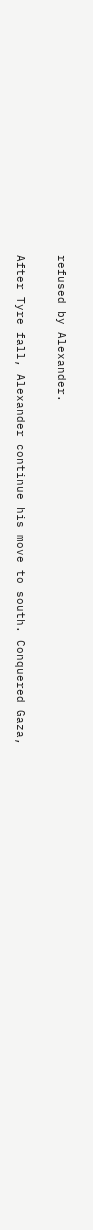refused by Alexander.

After Tyre fall, Alexander continue his move to south. Conquered Gaza,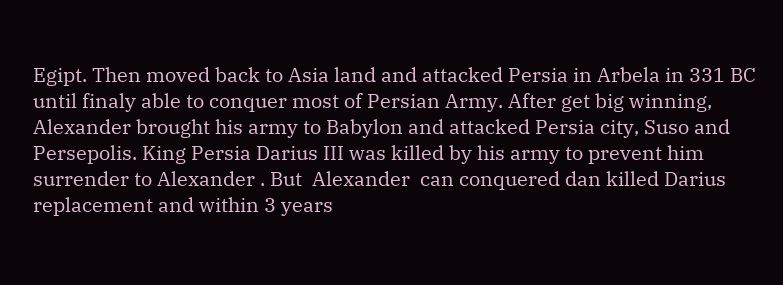Egipt. Then moved back to Asia land and attacked Persia in Arbela in 331 BC until finaly able to conquer most of Persian Army. After get big winning, Alexander brought his army to Babylon and attacked Persia city, Suso and Persepolis. King Persia Darius III was killed by his army to prevent him surrender to Alexander . But  Alexander  can conquered dan killed Darius replacement and within 3 years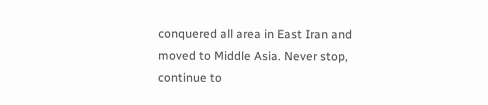conquered all area in East Iran and moved to Middle Asia. Never stop, continue to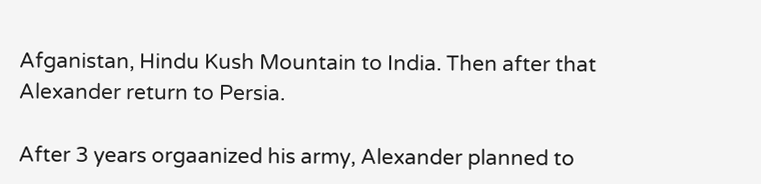Afganistan, Hindu Kush Mountain to India. Then after that Alexander return to Persia.

After 3 years orgaanized his army, Alexander planned to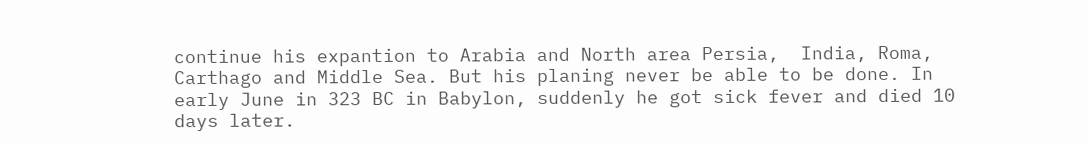continue his expantion to Arabia and North area Persia,  India, Roma, Carthago and Middle Sea. But his planing never be able to be done. In early June in 323 BC in Babylon, suddenly he got sick fever and died 10 days later.